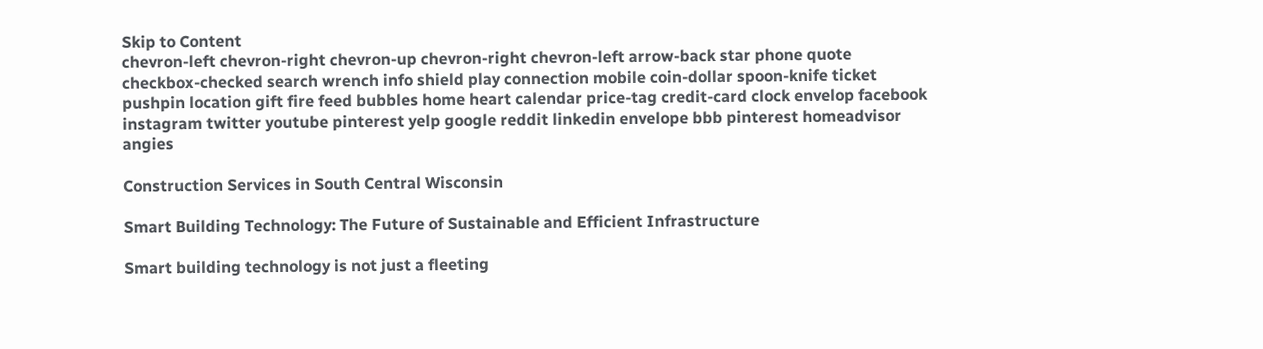Skip to Content
chevron-left chevron-right chevron-up chevron-right chevron-left arrow-back star phone quote checkbox-checked search wrench info shield play connection mobile coin-dollar spoon-knife ticket pushpin location gift fire feed bubbles home heart calendar price-tag credit-card clock envelop facebook instagram twitter youtube pinterest yelp google reddit linkedin envelope bbb pinterest homeadvisor angies

Construction Services in South Central Wisconsin

Smart Building Technology: The Future of Sustainable and Efficient Infrastructure

Smart building technology is not just a fleeting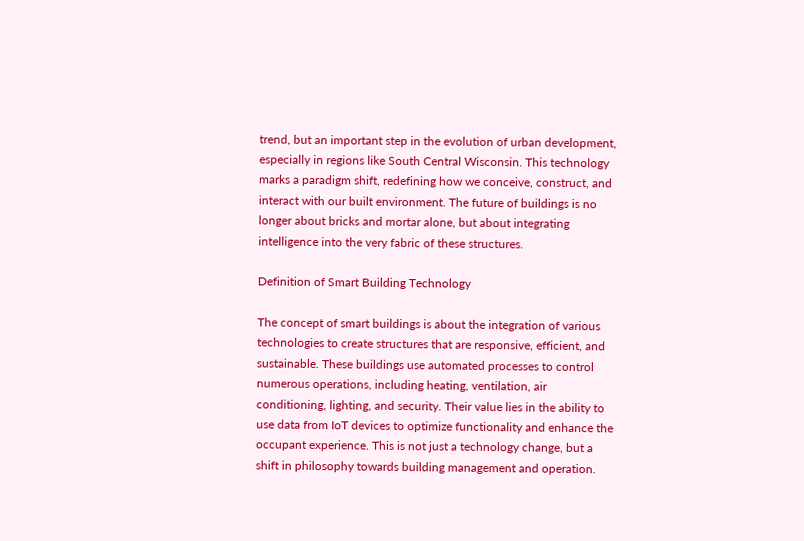trend, but an important step in the evolution of urban development, especially in regions like South Central Wisconsin. This technology marks a paradigm shift, redefining how we conceive, construct, and interact with our built environment. The future of buildings is no longer about bricks and mortar alone, but about integrating intelligence into the very fabric of these structures.

Definition of Smart Building Technology

The concept of smart buildings is about the integration of various technologies to create structures that are responsive, efficient, and sustainable. These buildings use automated processes to control numerous operations, including heating, ventilation, air conditioning, lighting, and security. Their value lies in the ability to use data from IoT devices to optimize functionality and enhance the occupant experience. This is not just a technology change, but a shift in philosophy towards building management and operation.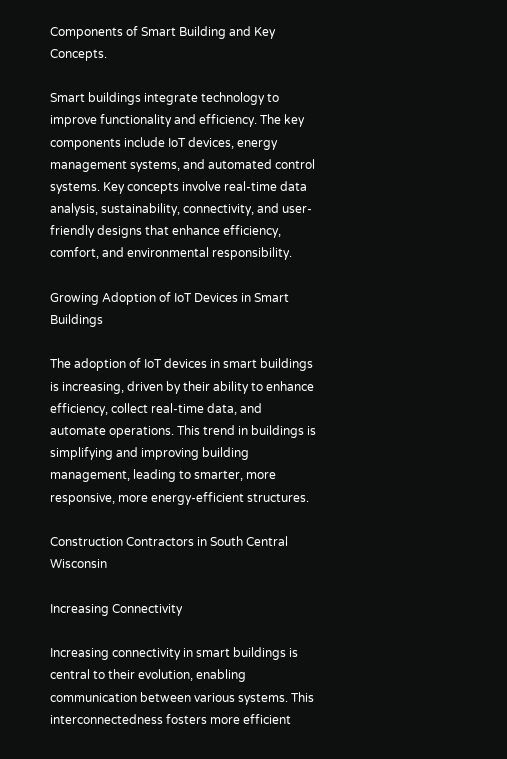Components of Smart Building and Key Concepts.

Smart buildings integrate technology to improve functionality and efficiency. The key components include IoT devices, energy management systems, and automated control systems. Key concepts involve real-time data analysis, sustainability, connectivity, and user-friendly designs that enhance efficiency, comfort, and environmental responsibility.

Growing Adoption of IoT Devices in Smart Buildings

The adoption of IoT devices in smart buildings is increasing, driven by their ability to enhance efficiency, collect real-time data, and automate operations. This trend in buildings is simplifying and improving building management, leading to smarter, more responsive, more energy-efficient structures.

Construction Contractors in South Central Wisconsin

Increasing Connectivity

Increasing connectivity in smart buildings is central to their evolution, enabling communication between various systems. This interconnectedness fosters more efficient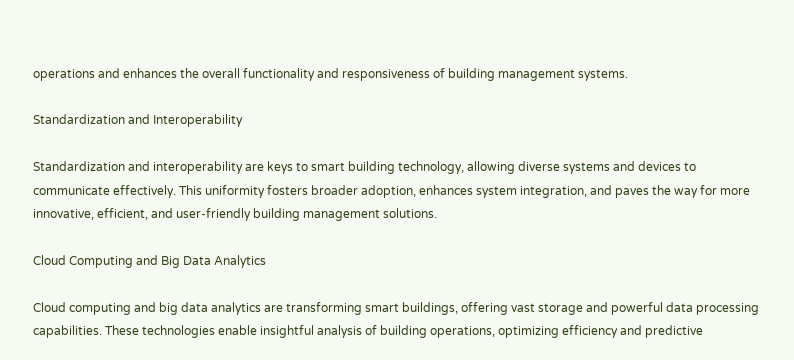operations and enhances the overall functionality and responsiveness of building management systems.

Standardization and Interoperability

Standardization and interoperability are keys to smart building technology, allowing diverse systems and devices to communicate effectively. This uniformity fosters broader adoption, enhances system integration, and paves the way for more innovative, efficient, and user-friendly building management solutions.

Cloud Computing and Big Data Analytics

Cloud computing and big data analytics are transforming smart buildings, offering vast storage and powerful data processing capabilities. These technologies enable insightful analysis of building operations, optimizing efficiency and predictive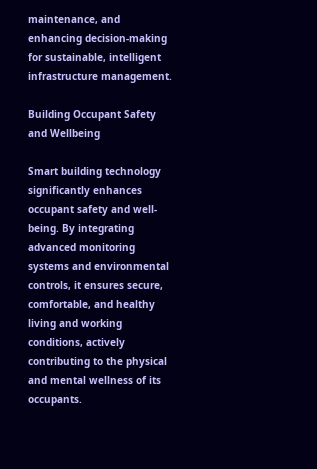maintenance, and enhancing decision-making for sustainable, intelligent infrastructure management.

Building Occupant Safety and Wellbeing

Smart building technology significantly enhances occupant safety and well-being. By integrating advanced monitoring systems and environmental controls, it ensures secure, comfortable, and healthy living and working conditions, actively contributing to the physical and mental wellness of its occupants.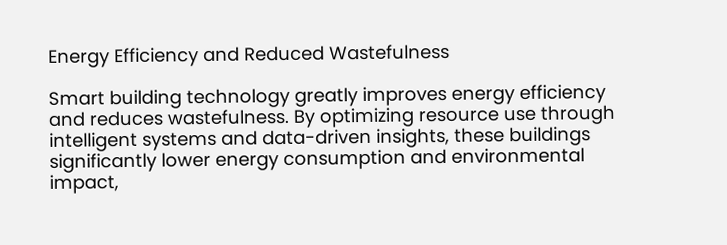Energy Efficiency and Reduced Wastefulness

Smart building technology greatly improves energy efficiency and reduces wastefulness. By optimizing resource use through intelligent systems and data-driven insights, these buildings significantly lower energy consumption and environmental impact,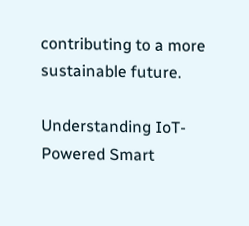contributing to a more sustainable future.

Understanding IoT-Powered Smart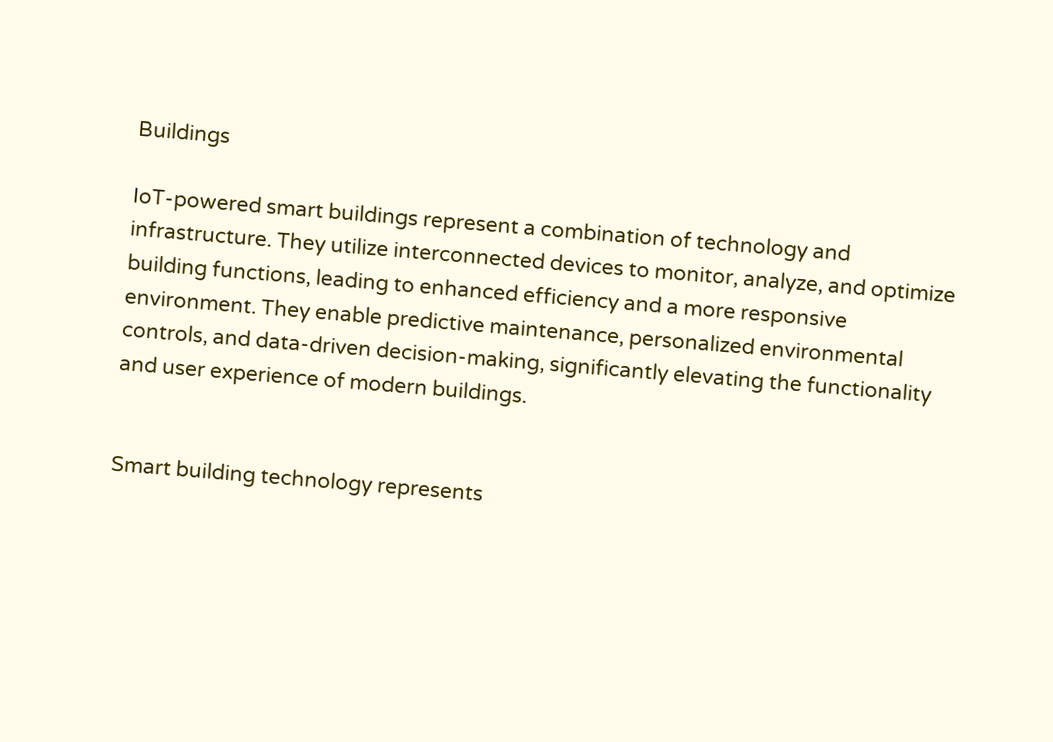Buildings

IoT-powered smart buildings represent a combination of technology and infrastructure. They utilize interconnected devices to monitor, analyze, and optimize building functions, leading to enhanced efficiency and a more responsive environment. They enable predictive maintenance, personalized environmental controls, and data-driven decision-making, significantly elevating the functionality and user experience of modern buildings.


Smart building technology represents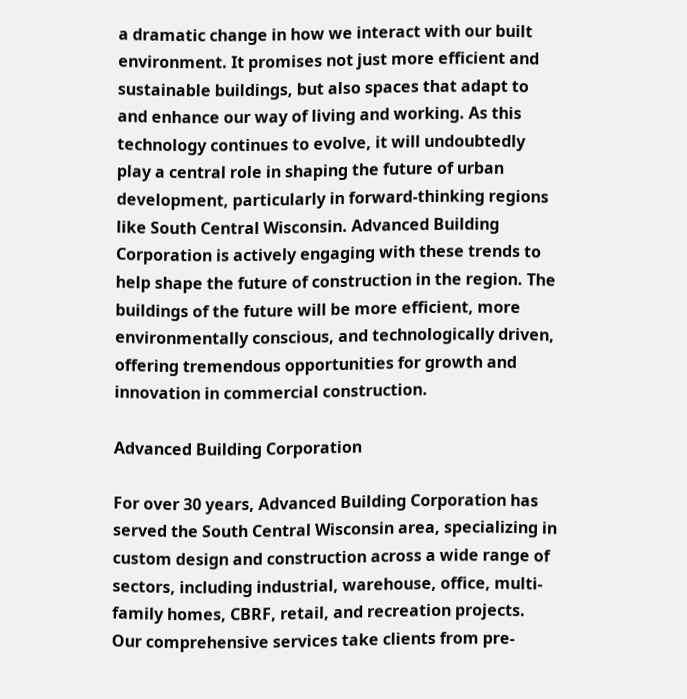a dramatic change in how we interact with our built environment. It promises not just more efficient and sustainable buildings, but also spaces that adapt to and enhance our way of living and working. As this technology continues to evolve, it will undoubtedly play a central role in shaping the future of urban development, particularly in forward-thinking regions like South Central Wisconsin. Advanced Building Corporation is actively engaging with these trends to help shape the future of construction in the region. The buildings of the future will be more efficient, more environmentally conscious, and technologically driven, offering tremendous opportunities for growth and innovation in commercial construction.

Advanced Building Corporation

For over 30 years, Advanced Building Corporation has served the South Central Wisconsin area, specializing in custom design and construction across a wide range of sectors, including industrial, warehouse, office, multi-family homes, CBRF, retail, and recreation projects. Our comprehensive services take clients from pre-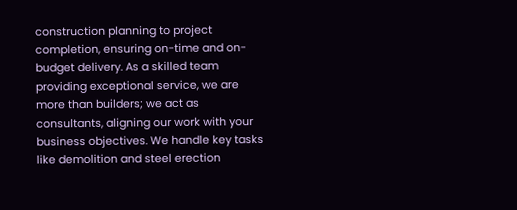construction planning to project completion, ensuring on-time and on-budget delivery. As a skilled team providing exceptional service, we are more than builders; we act as consultants, aligning our work with your business objectives. We handle key tasks like demolition and steel erection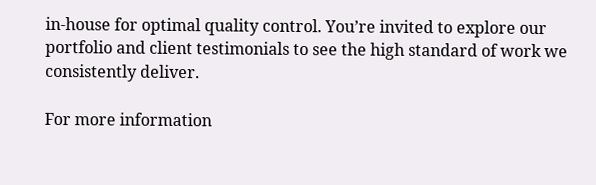in-house for optimal quality control. You’re invited to explore our portfolio and client testimonials to see the high standard of work we consistently deliver.

For more information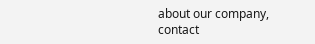about our company, contact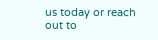us today or reach out to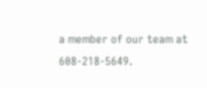a member of our team at 608-218-5649.